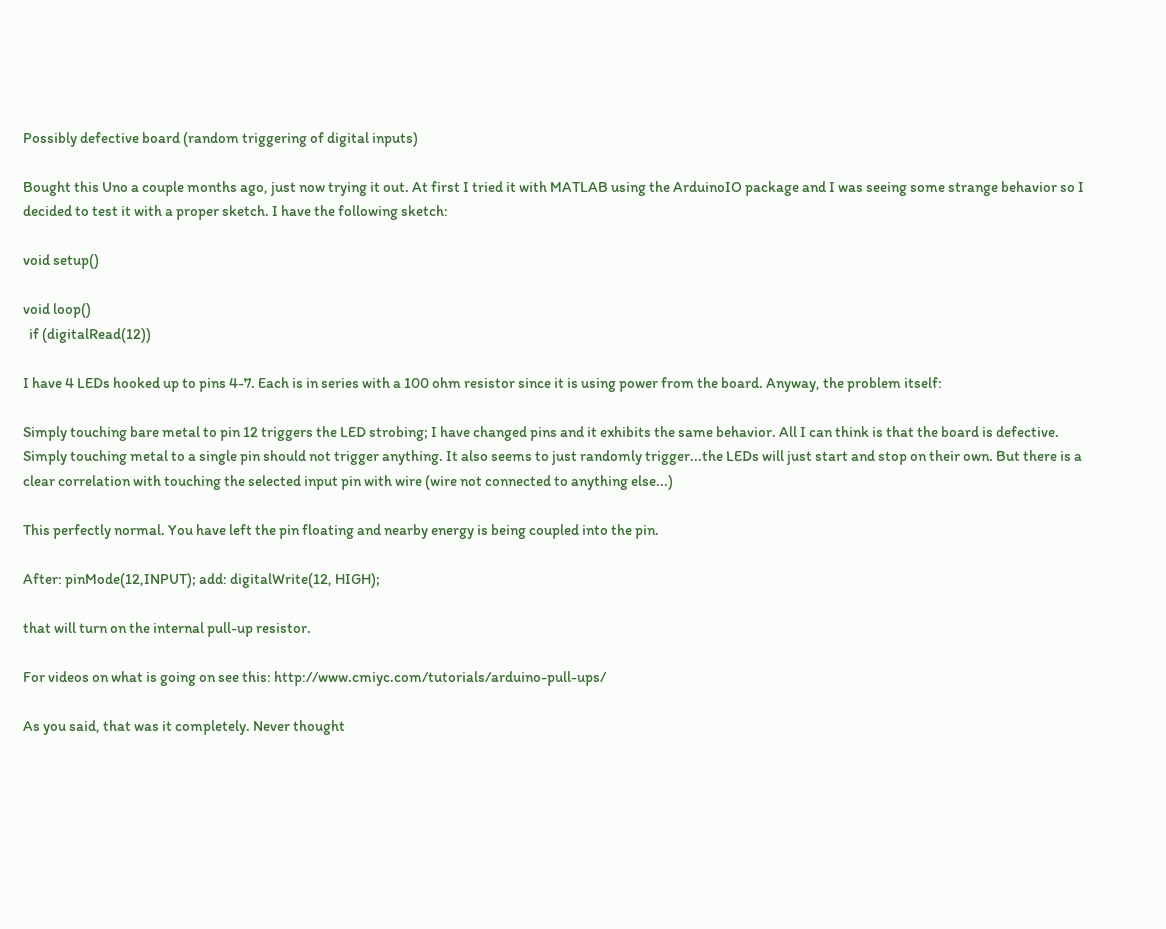Possibly defective board (random triggering of digital inputs)

Bought this Uno a couple months ago, just now trying it out. At first I tried it with MATLAB using the ArduinoIO package and I was seeing some strange behavior so I decided to test it with a proper sketch. I have the following sketch:

void setup()

void loop()
  if (digitalRead(12))

I have 4 LEDs hooked up to pins 4-7. Each is in series with a 100 ohm resistor since it is using power from the board. Anyway, the problem itself:

Simply touching bare metal to pin 12 triggers the LED strobing; I have changed pins and it exhibits the same behavior. All I can think is that the board is defective. Simply touching metal to a single pin should not trigger anything. It also seems to just randomly trigger...the LEDs will just start and stop on their own. But there is a clear correlation with touching the selected input pin with wire (wire not connected to anything else...)

This perfectly normal. You have left the pin floating and nearby energy is being coupled into the pin.

After: pinMode(12,INPUT); add: digitalWrite(12, HIGH);

that will turn on the internal pull-up resistor.

For videos on what is going on see this: http://www.cmiyc.com/tutorials/arduino-pull-ups/

As you said, that was it completely. Never thought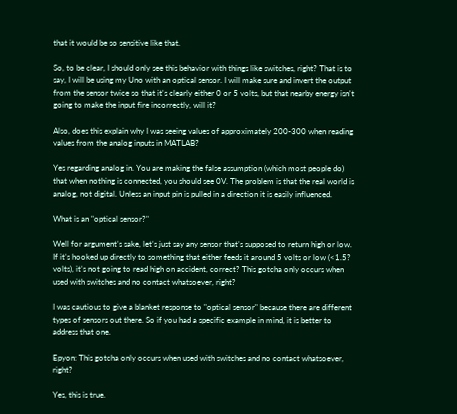that it would be so sensitive like that.

So, to be clear, I should only see this behavior with things like switches, right? That is to say, I will be using my Uno with an optical sensor. I will make sure and invert the output from the sensor twice so that it's clearly either 0 or 5 volts, but that nearby energy isn't going to make the input fire incorrectly, will it?

Also, does this explain why I was seeing values of approximately 200-300 when reading values from the analog inputs in MATLAB?

Yes regarding analog in. You are making the false assumption (which most people do) that when nothing is connected, you should see 0V. The problem is that the real world is analog, not digital. Unless an input pin is pulled in a direction it is easily influenced.

What is an "optical sensor?"

Well for argument’s sake, let’s just say any sensor that’s supposed to return high or low. If it’s hooked up directly to something that either feeds it around 5 volts or low (<1.5? volts), it’s not going to read high on accident, correct? This gotcha only occurs when used with switches and no contact whatsoever, right?

I was cautious to give a blanket response to "optical sensor" because there are different types of sensors out there. So if you had a specific example in mind, it is better to address that one.

Epyon: This gotcha only occurs when used with switches and no contact whatsoever, right?

Yes, this is true.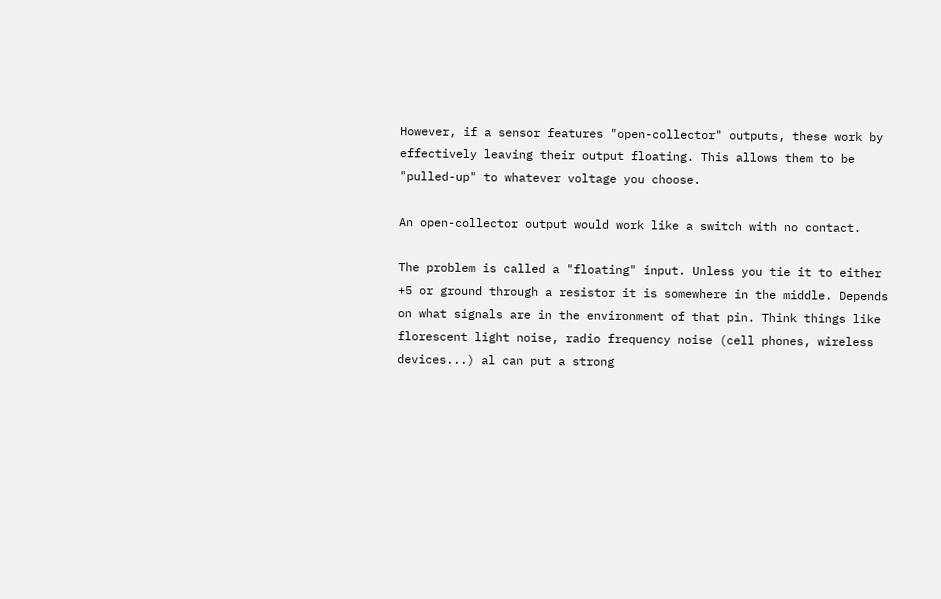However, if a sensor features "open-collector" outputs, these work by effectively leaving their output floating. This allows them to be "pulled-up" to whatever voltage you choose.

An open-collector output would work like a switch with no contact.

The problem is called a "floating" input. Unless you tie it to either +5 or ground through a resistor it is somewhere in the middle. Depends on what signals are in the environment of that pin. Think things like florescent light noise, radio frequency noise (cell phones, wireless devices...) al can put a strong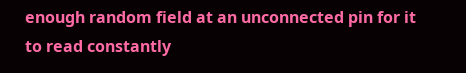enough random field at an unconnected pin for it to read constantly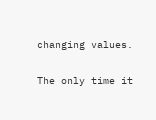changing values.

The only time it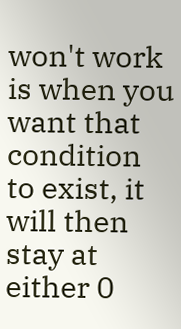won't work is when you want that condition to exist, it will then stay at either 0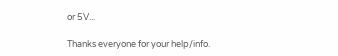or 5V...

Thanks everyone for your help/info.